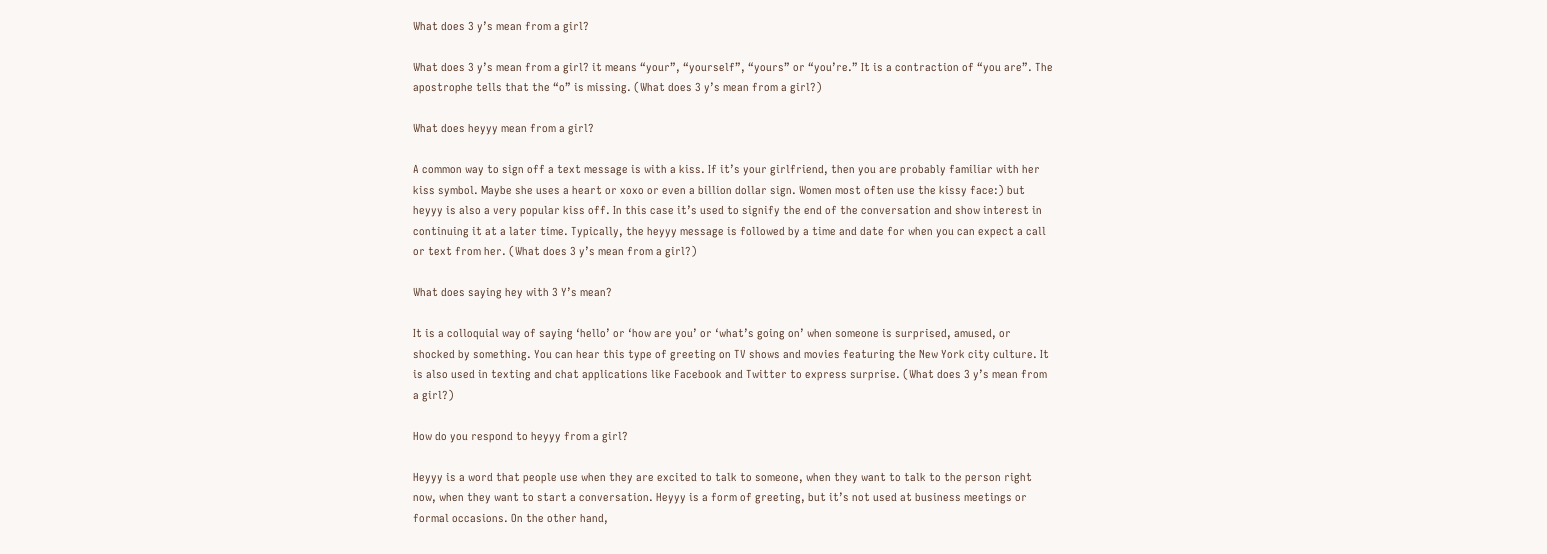What does 3 y’s mean from a girl?

What does 3 y’s mean from a girl? it means “your”, “yourself”, “yours” or “you’re.” It is a contraction of “you are”. The apostrophe tells that the “o” is missing. (What does 3 y’s mean from a girl?)

What does heyyy mean from a girl?

A common way to sign off a text message is with a kiss. If it’s your girlfriend, then you are probably familiar with her kiss symbol. Maybe she uses a heart or xoxo or even a billion dollar sign. Women most often use the kissy face:) but heyyy is also a very popular kiss off. In this case it’s used to signify the end of the conversation and show interest in continuing it at a later time. Typically, the heyyy message is followed by a time and date for when you can expect a call or text from her. (What does 3 y’s mean from a girl?)

What does saying hey with 3 Y’s mean?

It is a colloquial way of saying ‘hello’ or ‘how are you’ or ‘what’s going on’ when someone is surprised, amused, or shocked by something. You can hear this type of greeting on TV shows and movies featuring the New York city culture. It is also used in texting and chat applications like Facebook and Twitter to express surprise. (What does 3 y’s mean from a girl?)

How do you respond to heyyy from a girl?

Heyyy is a word that people use when they are excited to talk to someone, when they want to talk to the person right now, when they want to start a conversation. Heyyy is a form of greeting, but it’s not used at business meetings or formal occasions. On the other hand,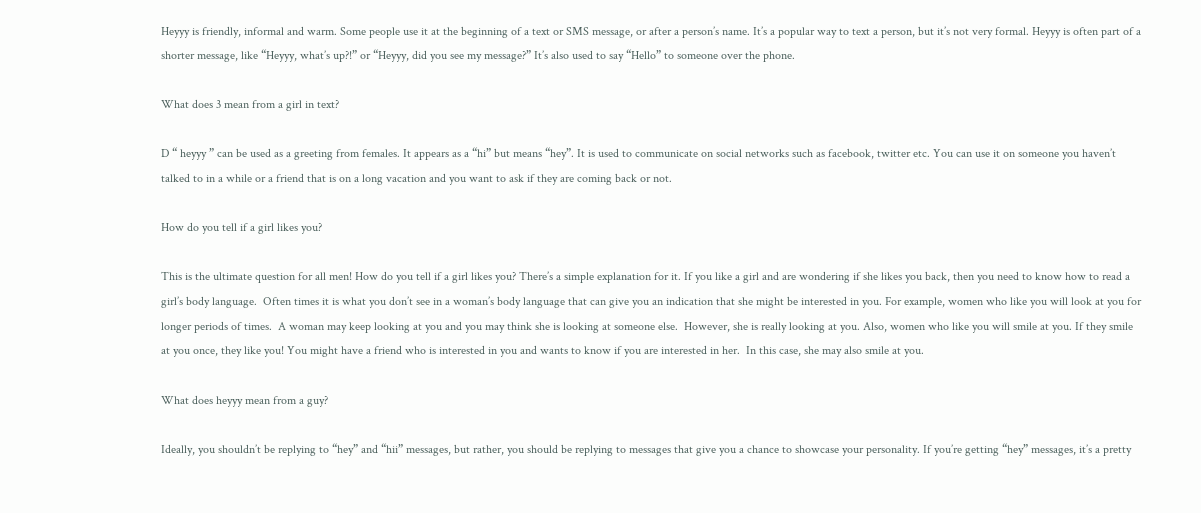Heyyy is friendly, informal and warm. Some people use it at the beginning of a text or SMS message, or after a person’s name. It’s a popular way to text a person, but it’s not very formal. Heyyy is often part of a shorter message, like “Heyyy, what’s up?!” or “Heyyy, did you see my message?” It’s also used to say “Hello” to someone over the phone.

What does 3 mean from a girl in text?

D “ heyyy ” can be used as a greeting from females. It appears as a “hi” but means “hey”. It is used to communicate on social networks such as facebook, twitter etc. You can use it on someone you haven’t talked to in a while or a friend that is on a long vacation and you want to ask if they are coming back or not.

How do you tell if a girl likes you?

This is the ultimate question for all men! How do you tell if a girl likes you? There’s a simple explanation for it. If you like a girl and are wondering if she likes you back, then you need to know how to read a girl’s body language.  Often times it is what you don’t see in a woman’s body language that can give you an indication that she might be interested in you. For example, women who like you will look at you for longer periods of times.  A woman may keep looking at you and you may think she is looking at someone else.  However, she is really looking at you. Also, women who like you will smile at you. If they smile at you once, they like you! You might have a friend who is interested in you and wants to know if you are interested in her.  In this case, she may also smile at you.

What does heyyy mean from a guy?

Ideally, you shouldn’t be replying to “hey” and “hii” messages, but rather, you should be replying to messages that give you a chance to showcase your personality. If you’re getting “hey” messages, it’s a pretty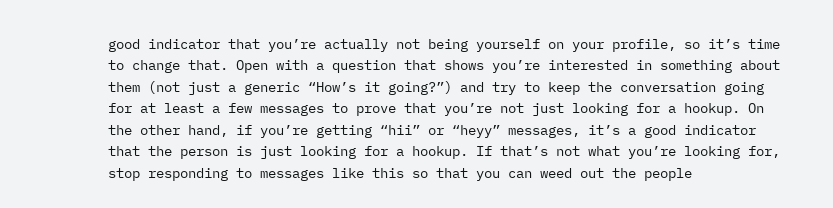good indicator that you’re actually not being yourself on your profile, so it’s time to change that. Open with a question that shows you’re interested in something about them (not just a generic “How’s it going?”) and try to keep the conversation going for at least a few messages to prove that you’re not just looking for a hookup. On the other hand, if you’re getting “hii” or “heyy” messages, it’s a good indicator that the person is just looking for a hookup. If that’s not what you’re looking for, stop responding to messages like this so that you can weed out the people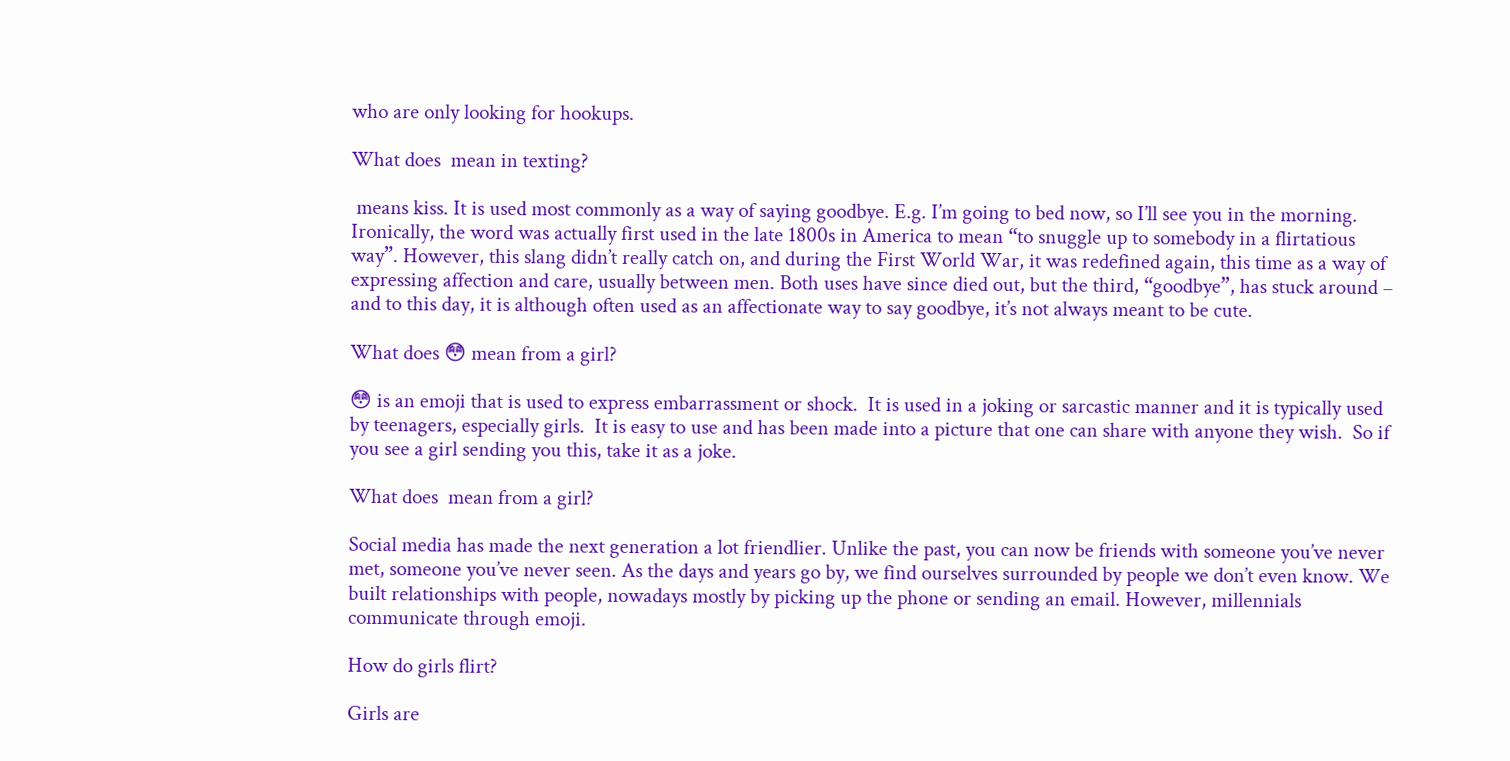who are only looking for hookups.

What does  mean in texting?

 means kiss. It is used most commonly as a way of saying goodbye. E.g. I’m going to bed now, so I’ll see you in the morning.  Ironically, the word was actually first used in the late 1800s in America to mean “to snuggle up to somebody in a flirtatious way”. However, this slang didn’t really catch on, and during the First World War, it was redefined again, this time as a way of expressing affection and care, usually between men. Both uses have since died out, but the third, “goodbye”, has stuck around – and to this day, it is although often used as an affectionate way to say goodbye, it’s not always meant to be cute.

What does 😳 mean from a girl?

😳 is an emoji that is used to express embarrassment or shock.  It is used in a joking or sarcastic manner and it is typically used by teenagers, especially girls.  It is easy to use and has been made into a picture that one can share with anyone they wish.  So if you see a girl sending you this, take it as a joke.

What does  mean from a girl?

Social media has made the next generation a lot friendlier. Unlike the past, you can now be friends with someone you’ve never met, someone you’ve never seen. As the days and years go by, we find ourselves surrounded by people we don’t even know. We built relationships with people, nowadays mostly by picking up the phone or sending an email. However, millennials communicate through emoji.

How do girls flirt?

Girls are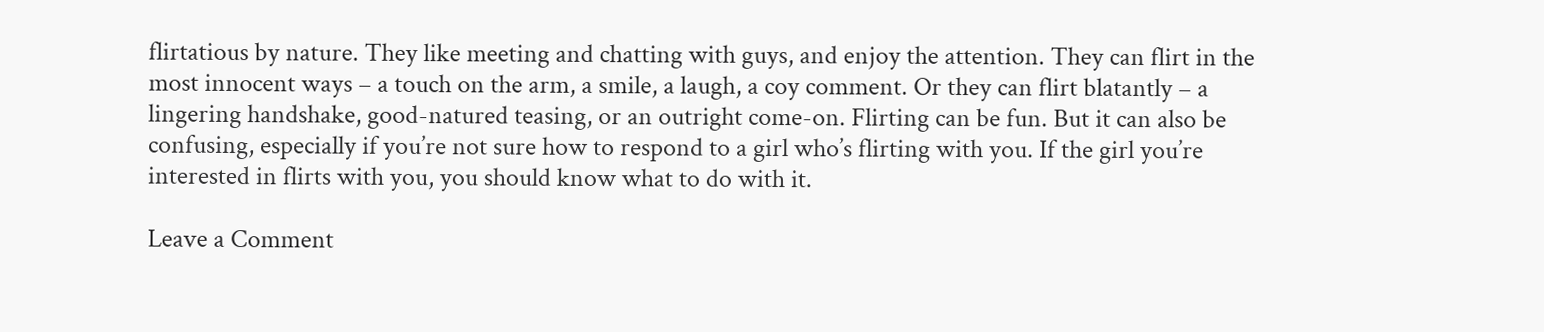flirtatious by nature. They like meeting and chatting with guys, and enjoy the attention. They can flirt in the most innocent ways – a touch on the arm, a smile, a laugh, a coy comment. Or they can flirt blatantly – a lingering handshake, good-natured teasing, or an outright come-on. Flirting can be fun. But it can also be confusing, especially if you’re not sure how to respond to a girl who’s flirting with you. If the girl you’re interested in flirts with you, you should know what to do with it.

Leave a Comment